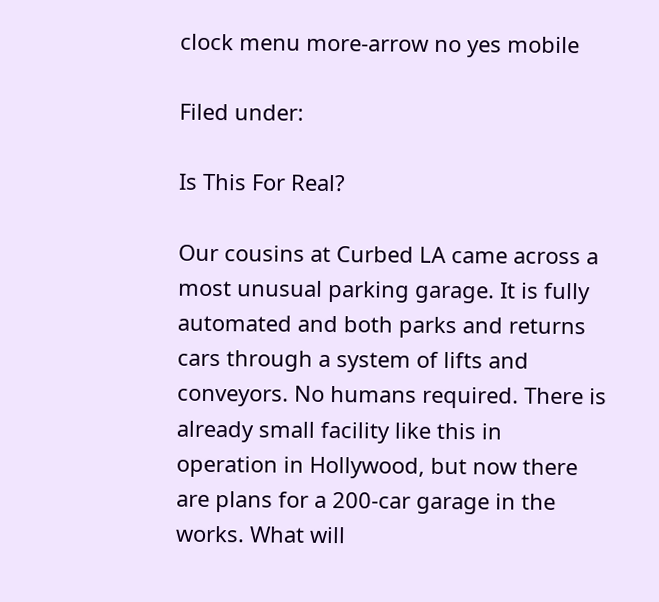clock menu more-arrow no yes mobile

Filed under:

Is This For Real?

Our cousins at Curbed LA came across a most unusual parking garage. It is fully automated and both parks and returns cars through a system of lifts and conveyors. No humans required. There is already small facility like this in operation in Hollywood, but now there are plans for a 200-car garage in the works. What will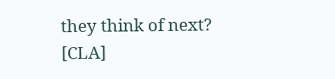they think of next? [CLA]